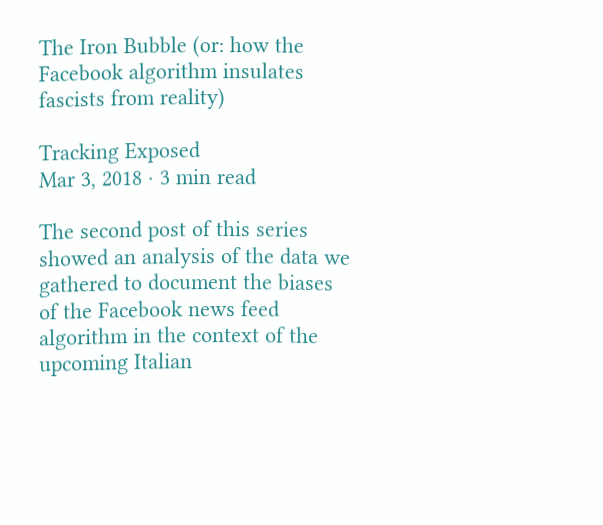The Iron Bubble (or: how the Facebook algorithm insulates fascists from reality)

Tracking Exposed
Mar 3, 2018 · 3 min read

The second post of this series showed an analysis of the data we gathered to document the biases of the Facebook news feed algorithm in the context of the upcoming Italian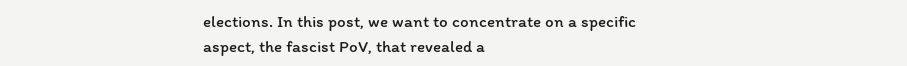elections. In this post, we want to concentrate on a specific aspect, the fascist PoV, that revealed a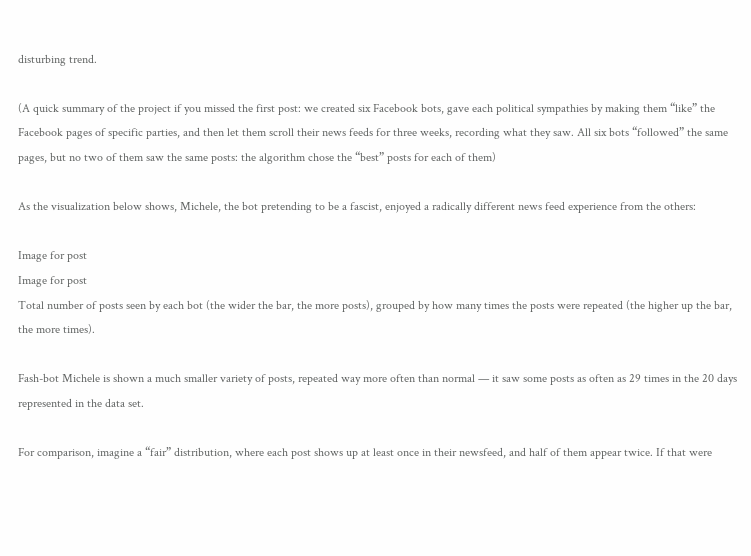disturbing trend.

(A quick summary of the project if you missed the first post: we created six Facebook bots, gave each political sympathies by making them “like” the Facebook pages of specific parties, and then let them scroll their news feeds for three weeks, recording what they saw. All six bots “followed” the same pages, but no two of them saw the same posts: the algorithm chose the “best” posts for each of them)

As the visualization below shows, Michele, the bot pretending to be a fascist, enjoyed a radically different news feed experience from the others:

Image for post
Image for post
Total number of posts seen by each bot (the wider the bar, the more posts), grouped by how many times the posts were repeated (the higher up the bar, the more times).

Fash-bot Michele is shown a much smaller variety of posts, repeated way more often than normal — it saw some posts as often as 29 times in the 20 days represented in the data set.

For comparison, imagine a “fair” distribution, where each post shows up at least once in their newsfeed, and half of them appear twice. If that were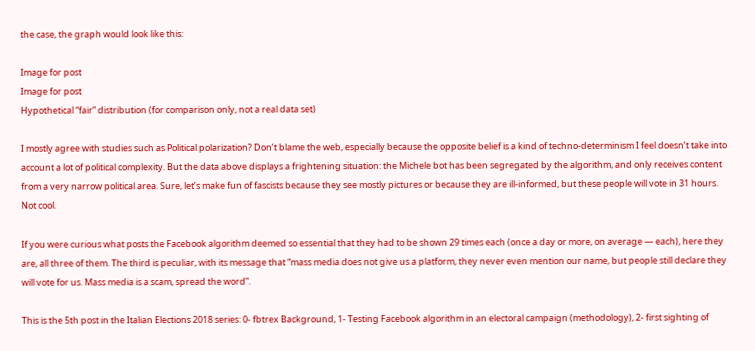the case, the graph would look like this:

Image for post
Image for post
Hypothetical “fair” distribution (for comparison only, not a real data set)

I mostly agree with studies such as Political polarization? Don’t blame the web, especially because the opposite belief is a kind of techno-determinism I feel doesn’t take into account a lot of political complexity. But the data above displays a frightening situation: the Michele bot has been segregated by the algorithm, and only receives content from a very narrow political area. Sure, let’s make fun of fascists because they see mostly pictures or because they are ill-informed, but these people will vote in 31 hours. Not cool.

If you were curious what posts the Facebook algorithm deemed so essential that they had to be shown 29 times each (once a day or more, on average — each), here they are, all three of them. The third is peculiar, with its message that “mass media does not give us a platform, they never even mention our name, but people still declare they will vote for us. Mass media is a scam, spread the word”.

This is the 5th post in the Italian Elections 2018 series: 0- fbtrex Background, 1- Testing Facebook algorithm in an electoral campaign (methodology), 2- first sighting of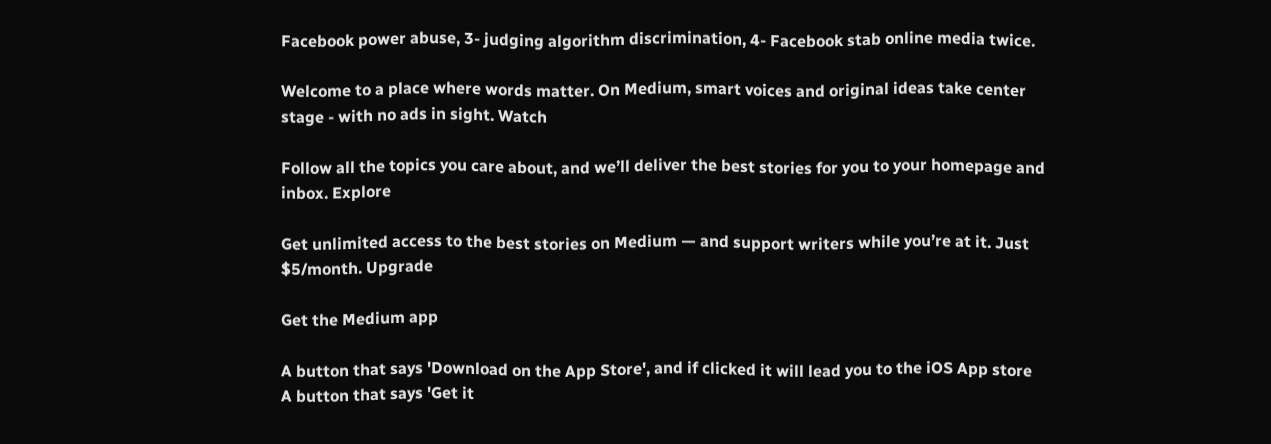Facebook power abuse, 3- judging algorithm discrimination, 4- Facebook stab online media twice.

Welcome to a place where words matter. On Medium, smart voices and original ideas take center stage - with no ads in sight. Watch

Follow all the topics you care about, and we’ll deliver the best stories for you to your homepage and inbox. Explore

Get unlimited access to the best stories on Medium — and support writers while you’re at it. Just $5/month. Upgrade

Get the Medium app

A button that says 'Download on the App Store', and if clicked it will lead you to the iOS App store
A button that says 'Get it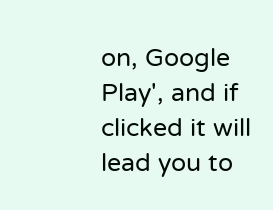on, Google Play', and if clicked it will lead you to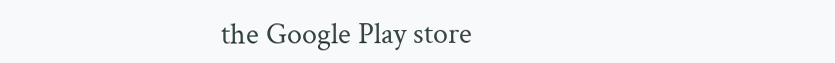the Google Play store